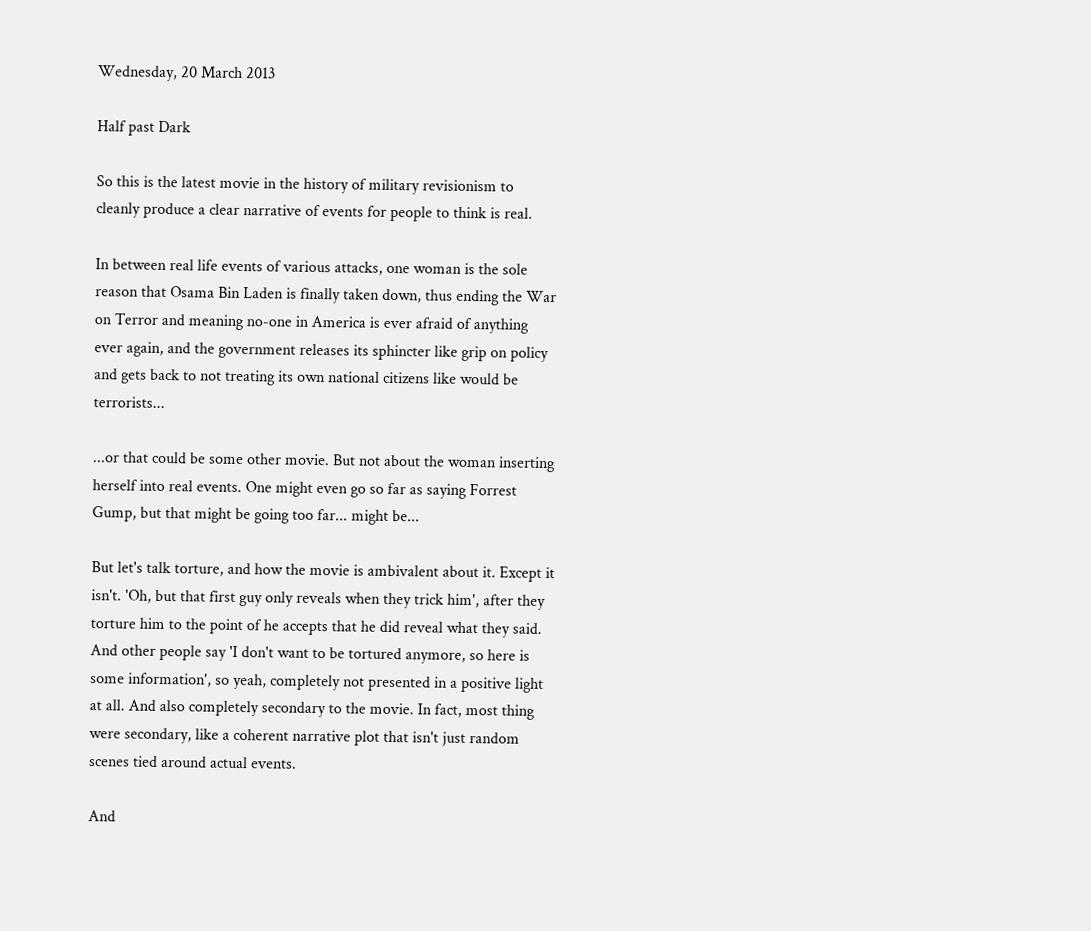Wednesday, 20 March 2013

Half past Dark

So this is the latest movie in the history of military revisionism to cleanly produce a clear narrative of events for people to think is real.

In between real life events of various attacks, one woman is the sole reason that Osama Bin Laden is finally taken down, thus ending the War on Terror and meaning no-one in America is ever afraid of anything ever again, and the government releases its sphincter like grip on policy and gets back to not treating its own national citizens like would be terrorists...

...or that could be some other movie. But not about the woman inserting herself into real events. One might even go so far as saying Forrest Gump, but that might be going too far... might be...

But let's talk torture, and how the movie is ambivalent about it. Except it isn't. 'Oh, but that first guy only reveals when they trick him', after they torture him to the point of he accepts that he did reveal what they said. And other people say 'I don't want to be tortured anymore, so here is some information', so yeah, completely not presented in a positive light at all. And also completely secondary to the movie. In fact, most thing were secondary, like a coherent narrative plot that isn't just random scenes tied around actual events.

And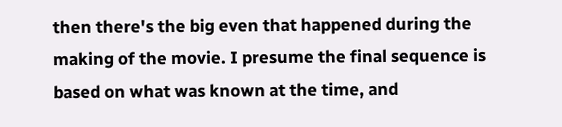then there's the big even that happened during the making of the movie. I presume the final sequence is based on what was known at the time, and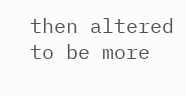then altered to be more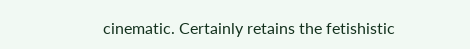cinematic. Certainly retains the fetishistic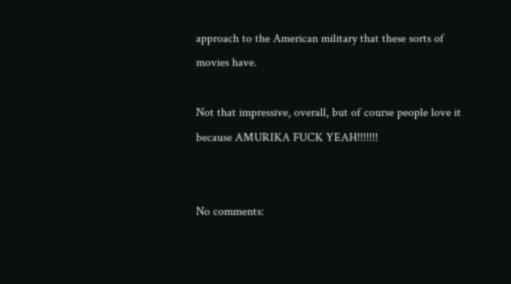approach to the American military that these sorts of movies have.

Not that impressive, overall, but of course people love it because AMURIKA FUCK YEAH!!!!!!!


No comments: